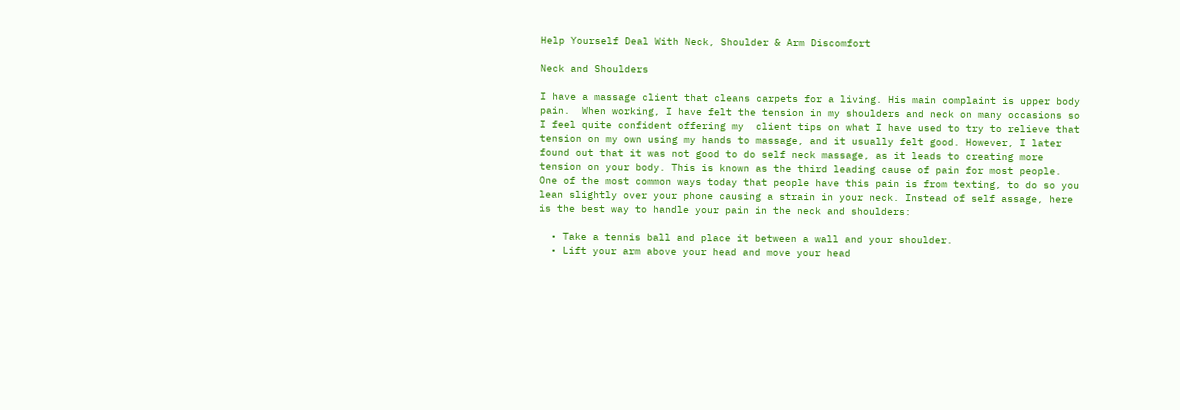Help Yourself Deal With Neck, Shoulder & Arm Discomfort

Neck and Shoulders

I have a massage client that cleans carpets for a living. His main complaint is upper body pain.  When working, I have felt the tension in my shoulders and neck on many occasions so I feel quite confident offering my  client tips on what I have used to try to relieve that tension on my own using my hands to massage, and it usually felt good. However, I later found out that it was not good to do self neck massage, as it leads to creating more tension on your body. This is known as the third leading cause of pain for most people. One of the most common ways today that people have this pain is from texting, to do so you lean slightly over your phone causing a strain in your neck. Instead of self assage, here is the best way to handle your pain in the neck and shoulders:

  • Take a tennis ball and place it between a wall and your shoulder.
  • Lift your arm above your head and move your head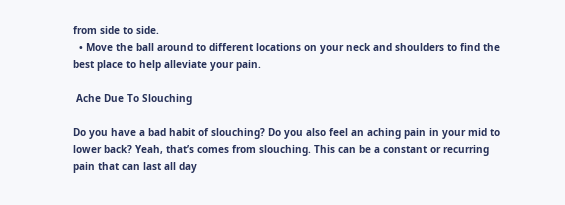from side to side.
  • Move the ball around to different locations on your neck and shoulders to find the best place to help alleviate your pain.

 Ache Due To Slouching

Do you have a bad habit of slouching? Do you also feel an aching pain in your mid to lower back? Yeah, that’s comes from slouching. This can be a constant or recurring pain that can last all day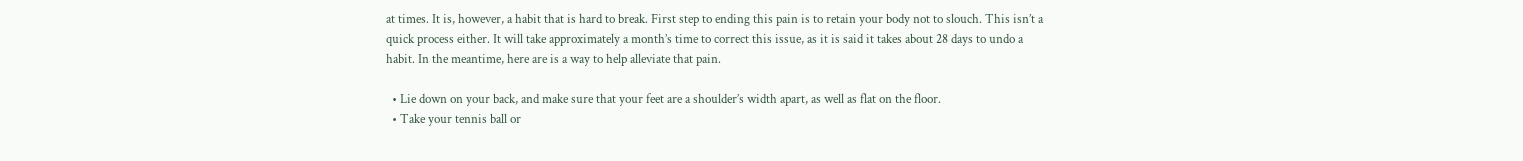at times. It is, however, a habit that is hard to break. First step to ending this pain is to retain your body not to slouch. This isn’t a quick process either. It will take approximately a month’s time to correct this issue, as it is said it takes about 28 days to undo a habit. In the meantime, here are is a way to help alleviate that pain.

  • Lie down on your back, and make sure that your feet are a shoulder’s width apart, as well as flat on the floor.
  • Take your tennis ball or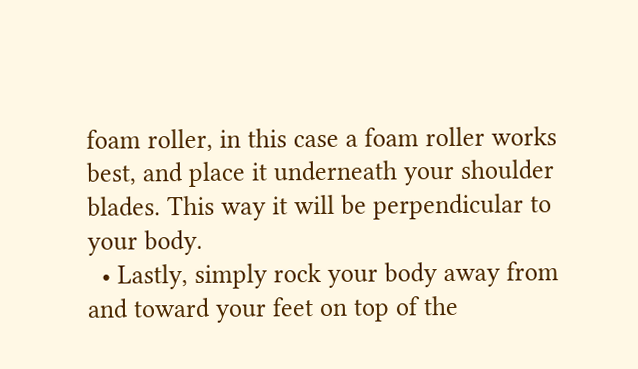foam roller, in this case a foam roller works best, and place it underneath your shoulder blades. This way it will be perpendicular to your body.
  • Lastly, simply rock your body away from and toward your feet on top of the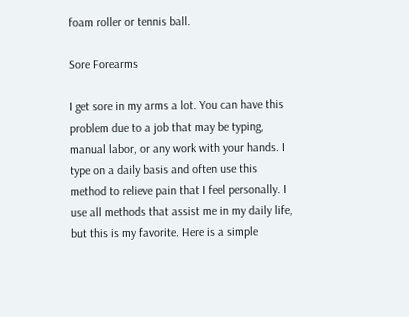foam roller or tennis ball.

Sore Forearms

I get sore in my arms a lot. You can have this problem due to a job that may be typing, manual labor, or any work with your hands. I type on a daily basis and often use this method to relieve pain that I feel personally. I use all methods that assist me in my daily life, but this is my favorite. Here is a simple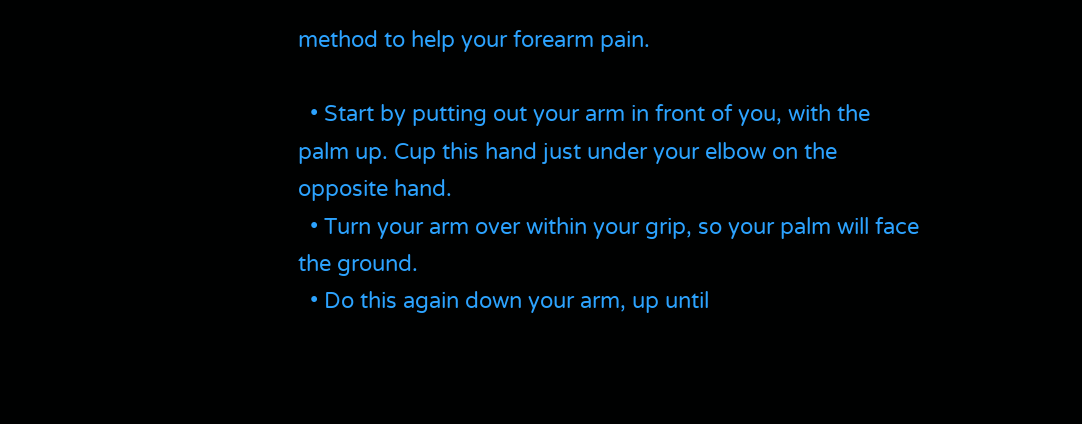method to help your forearm pain.

  • Start by putting out your arm in front of you, with the palm up. Cup this hand just under your elbow on the opposite hand.
  • Turn your arm over within your grip, so your palm will face the ground.
  • Do this again down your arm, up until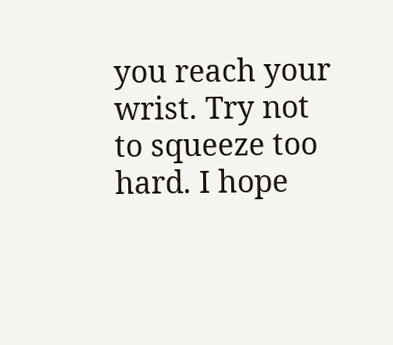you reach your wrist. Try not to squeeze too hard. I hope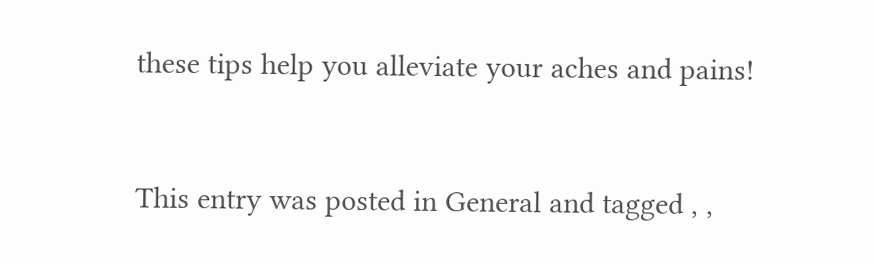these tips help you alleviate your aches and pains!


This entry was posted in General and tagged , ,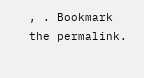, . Bookmark the permalink.